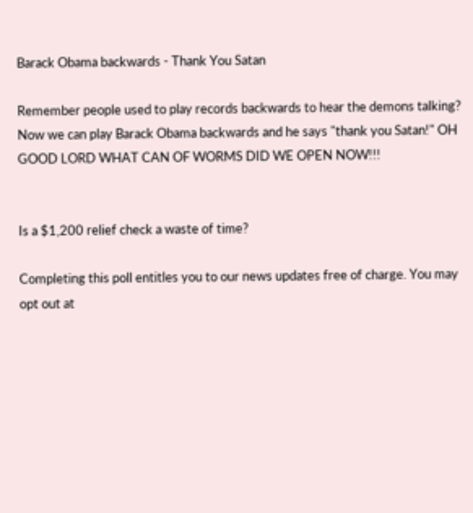Barack Obama backwards - Thank You Satan

Remember people used to play records backwards to hear the demons talking? Now we can play Barack Obama backwards and he says "thank you Satan!" OH GOOD LORD WHAT CAN OF WORMS DID WE OPEN NOW!!!


Is a $1,200 relief check a waste of time?

Completing this poll entitles you to our news updates free of charge. You may opt out at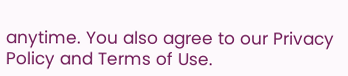anytime. You also agree to our Privacy Policy and Terms of Use.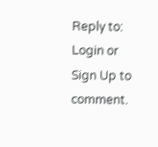Reply to:
Login or Sign Up to comment.